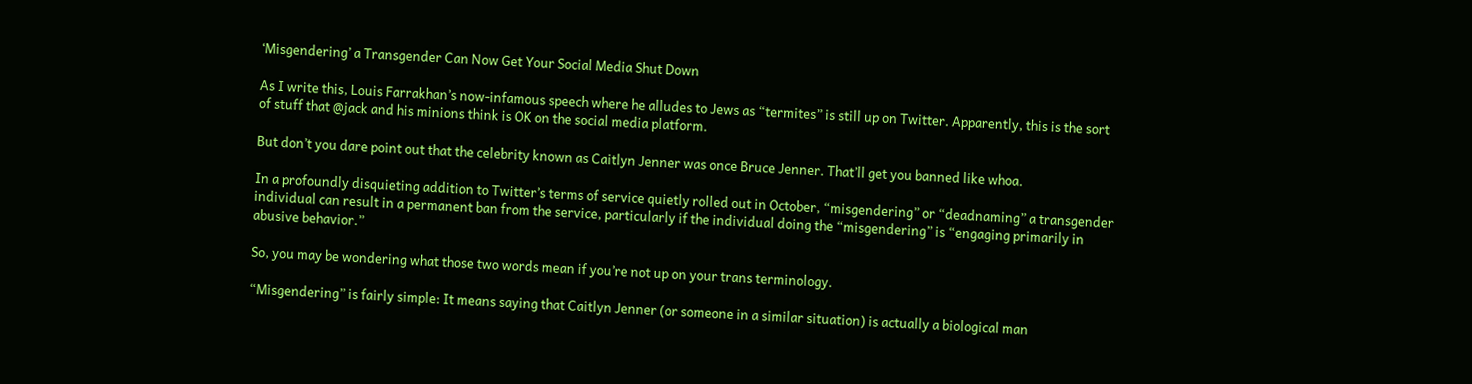‘Misgendering’ a Transgender Can Now Get Your Social Media Shut Down

As I write this, Louis Farrakhan’s now-infamous speech where he alludes to Jews as “termites” is still up on Twitter. Apparently, this is the sort of stuff that @jack and his minions think is OK on the social media platform.

But don’t you dare point out that the celebrity known as Caitlyn Jenner was once Bruce Jenner. That’ll get you banned like whoa.

In a profoundly disquieting addition to Twitter’s terms of service quietly rolled out in October, “misgendering” or “deadnaming” a transgender individual can result in a permanent ban from the service, particularly if the individual doing the “misgendering” is “engaging primarily in abusive behavior.”

So, you may be wondering what those two words mean if you’re not up on your trans terminology.

“Misgendering” is fairly simple: It means saying that Caitlyn Jenner (or someone in a similar situation) is actually a biological man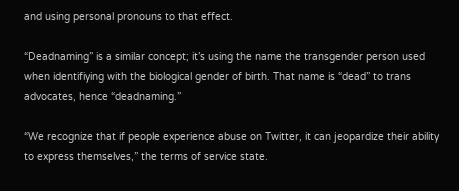and using personal pronouns to that effect.

“Deadnaming” is a similar concept; it’s using the name the transgender person used when identifiying with the biological gender of birth. That name is “dead” to trans advocates, hence “deadnaming.”

“We recognize that if people experience abuse on Twitter, it can jeopardize their ability to express themselves,” the terms of service state.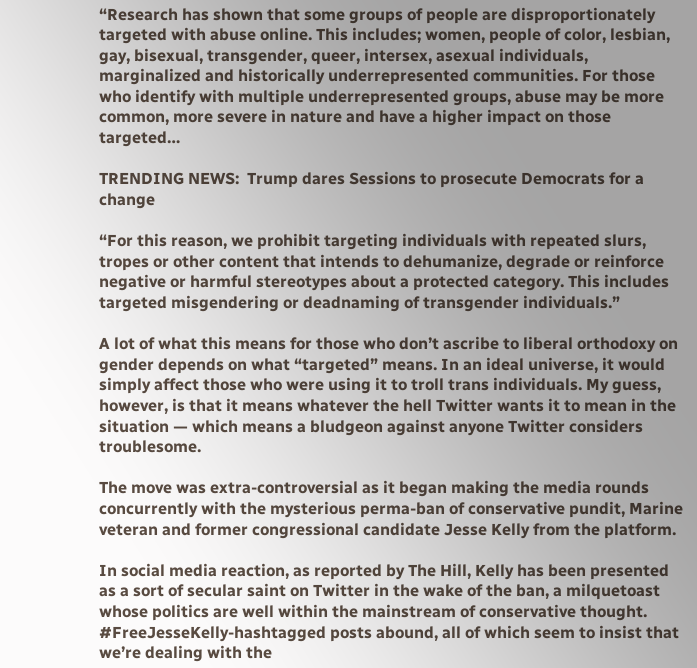“Research has shown that some groups of people are disproportionately targeted with abuse online. This includes; women, people of color, lesbian, gay, bisexual, transgender, queer, intersex, asexual individuals, marginalized and historically underrepresented communities. For those who identify with multiple underrepresented groups, abuse may be more common, more severe in nature and have a higher impact on those targeted…

TRENDING NEWS:  Trump dares Sessions to prosecute Democrats for a change

“For this reason, we prohibit targeting individuals with repeated slurs, tropes or other content that intends to dehumanize, degrade or reinforce negative or harmful stereotypes about a protected category. This includes targeted misgendering or deadnaming of transgender individuals.”

A lot of what this means for those who don’t ascribe to liberal orthodoxy on gender depends on what “targeted” means. In an ideal universe, it would simply affect those who were using it to troll trans individuals. My guess, however, is that it means whatever the hell Twitter wants it to mean in the situation — which means a bludgeon against anyone Twitter considers troublesome.

The move was extra-controversial as it began making the media rounds concurrently with the mysterious perma-ban of conservative pundit, Marine veteran and former congressional candidate Jesse Kelly from the platform.

In social media reaction, as reported by The Hill, Kelly has been presented as a sort of secular saint on Twitter in the wake of the ban, a milquetoast whose politics are well within the mainstream of conservative thought. #FreeJesseKelly-hashtagged posts abound, all of which seem to insist that we’re dealing with the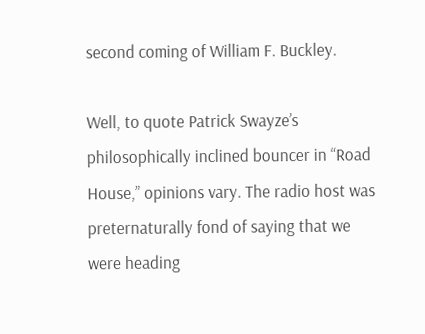second coming of William F. Buckley.

Well, to quote Patrick Swayze’s philosophically inclined bouncer in “Road House,” opinions vary. The radio host was preternaturally fond of saying that we were heading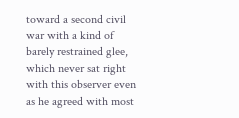toward a second civil war with a kind of barely restrained glee, which never sat right with this observer even as he agreed with most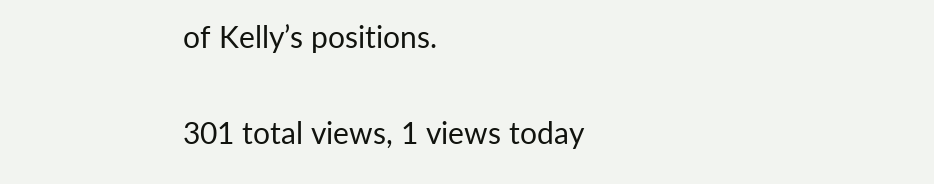of Kelly’s positions.

301 total views, 1 views today